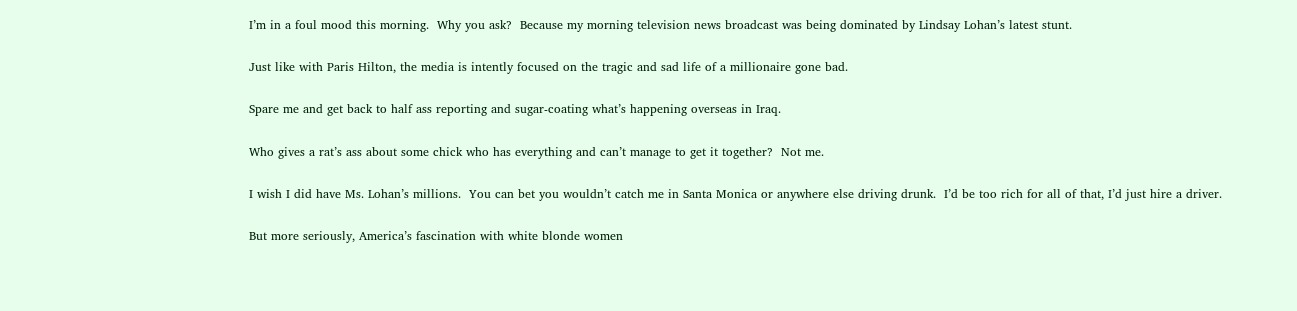I’m in a foul mood this morning.  Why you ask?  Because my morning television news broadcast was being dominated by Lindsay Lohan’s latest stunt.

Just like with Paris Hilton, the media is intently focused on the tragic and sad life of a millionaire gone bad.

Spare me and get back to half ass reporting and sugar-coating what’s happening overseas in Iraq.

Who gives a rat’s ass about some chick who has everything and can’t manage to get it together?  Not me.

I wish I did have Ms. Lohan’s millions.  You can bet you wouldn’t catch me in Santa Monica or anywhere else driving drunk.  I’d be too rich for all of that, I’d just hire a driver.

But more seriously, America’s fascination with white blonde women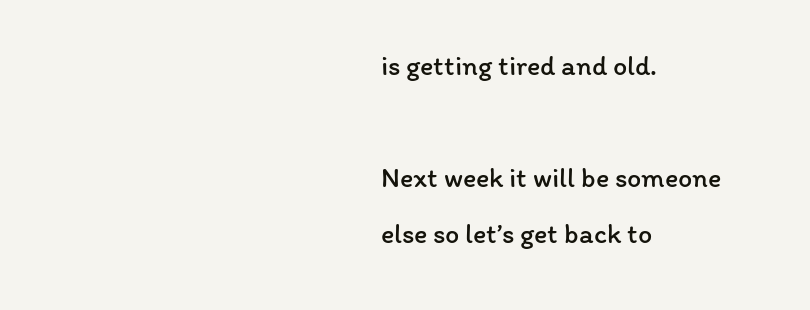is getting tired and old.

Next week it will be someone else so let’s get back to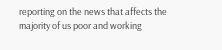reporting on the news that affects the majority of us poor and working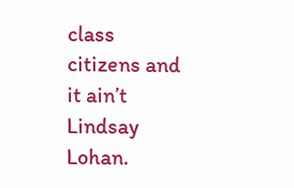class citizens and it ain’t Lindsay Lohan.